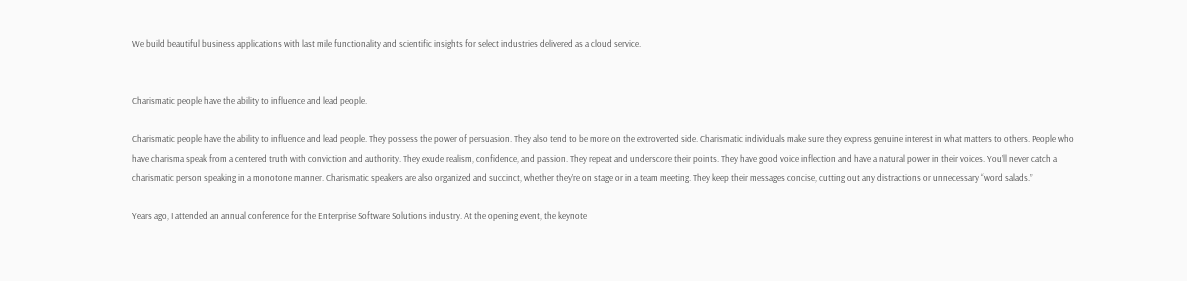We build beautiful business applications with last mile functionality and scientific insights for select industries delivered as a cloud service.


Charismatic people have the ability to influence and lead people.

Charismatic people have the ability to influence and lead people. They possess the power of persuasion. They also tend to be more on the extroverted side. Charismatic individuals make sure they express genuine interest in what matters to others. People who have charisma speak from a centered truth with conviction and authority. They exude realism, confidence, and passion. They repeat and underscore their points. They have good voice inflection and have a natural power in their voices. You’ll never catch a charismatic person speaking in a monotone manner. Charismatic speakers are also organized and succinct, whether they’re on stage or in a team meeting. They keep their messages concise, cutting out any distractions or unnecessary “word salads.”

Years ago, I attended an annual conference for the Enterprise Software Solutions industry. At the opening event, the keynote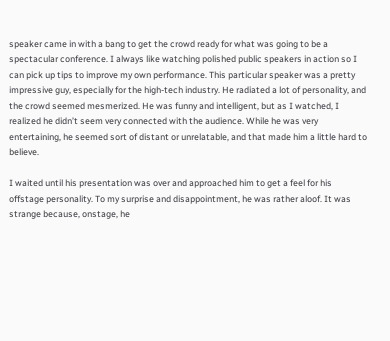speaker came in with a bang to get the crowd ready for what was going to be a spectacular conference. I always like watching polished public speakers in action so I can pick up tips to improve my own performance. This particular speaker was a pretty impressive guy, especially for the high-tech industry. He radiated a lot of personality, and the crowd seemed mesmerized. He was funny and intelligent, but as I watched, I realized he didn’t seem very connected with the audience. While he was very entertaining, he seemed sort of distant or unrelatable, and that made him a little hard to believe.

I waited until his presentation was over and approached him to get a feel for his offstage personality. To my surprise and disappointment, he was rather aloof. It was strange because, onstage, he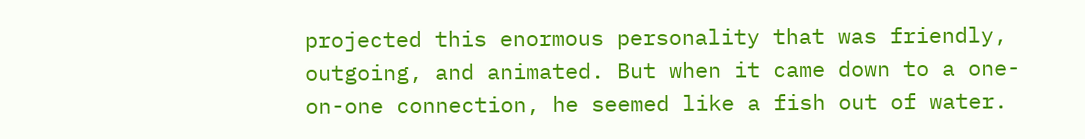projected this enormous personality that was friendly, outgoing, and animated. But when it came down to a one-on-one connection, he seemed like a fish out of water.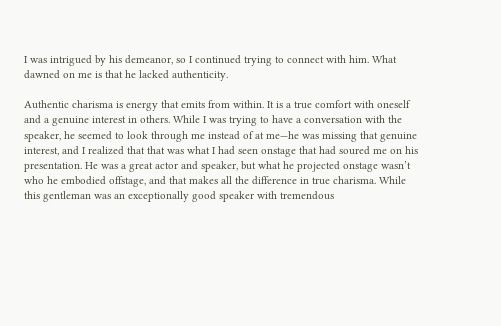I was intrigued by his demeanor, so I continued trying to connect with him. What dawned on me is that he lacked authenticity.

Authentic charisma is energy that emits from within. It is a true comfort with oneself and a genuine interest in others. While I was trying to have a conversation with the speaker, he seemed to look through me instead of at me—he was missing that genuine interest, and I realized that that was what I had seen onstage that had soured me on his presentation. He was a great actor and speaker, but what he projected onstage wasn’t who he embodied offstage, and that makes all the difference in true charisma. While this gentleman was an exceptionally good speaker with tremendous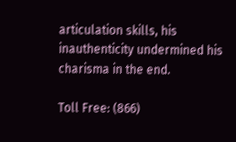articulation skills, his inauthenticity undermined his charisma in the end.

Toll Free: (866)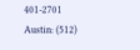401-2701
Austin: (512)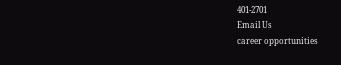401-2701
Email Us
career opportunities